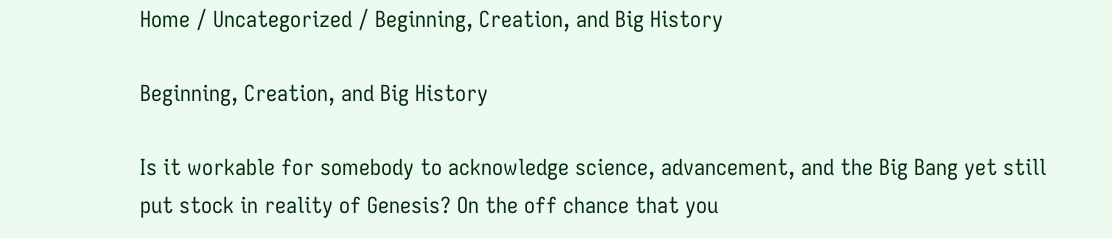Home / Uncategorized / Beginning, Creation, and Big History

Beginning, Creation, and Big History

Is it workable for somebody to acknowledge science, advancement, and the Big Bang yet still put stock in reality of Genesis? On the off chance that you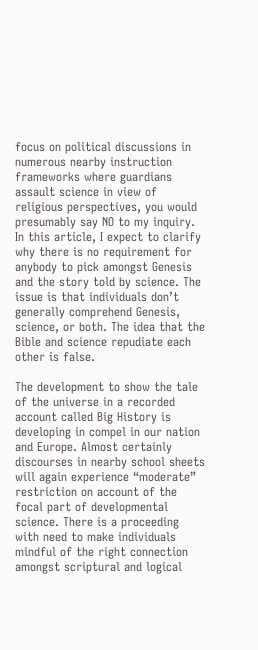focus on political discussions in numerous nearby instruction frameworks where guardians assault science in view of religious perspectives, you would presumably say NO to my inquiry. In this article, I expect to clarify why there is no requirement for anybody to pick amongst Genesis and the story told by science. The issue is that individuals don’t generally comprehend Genesis, science, or both. The idea that the Bible and science repudiate each other is false.

The development to show the tale of the universe in a recorded account called Big History is developing in compel in our nation and Europe. Almost certainly discourses in nearby school sheets will again experience “moderate” restriction on account of the focal part of developmental science. There is a proceeding with need to make individuals mindful of the right connection amongst scriptural and logical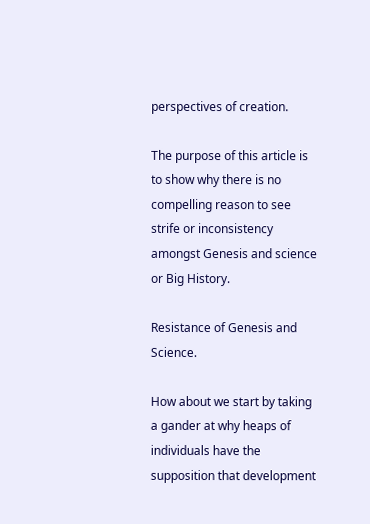perspectives of creation.

The purpose of this article is to show why there is no compelling reason to see strife or inconsistency amongst Genesis and science or Big History.

Resistance of Genesis and Science.

How about we start by taking a gander at why heaps of individuals have the supposition that development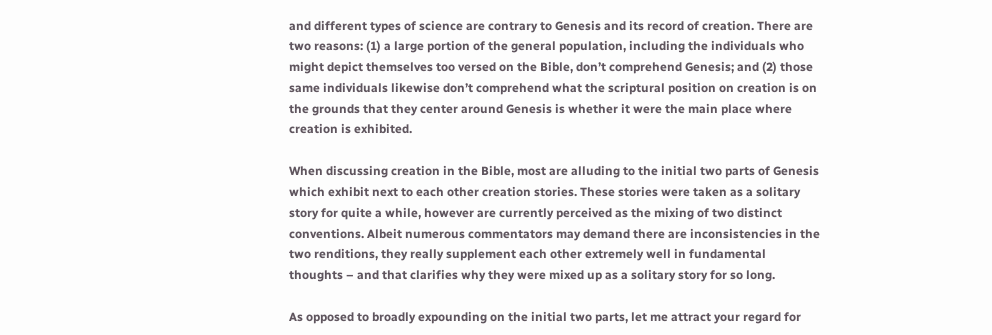and different types of science are contrary to Genesis and its record of creation. There are two reasons: (1) a large portion of the general population, including the individuals who might depict themselves too versed on the Bible, don’t comprehend Genesis; and (2) those same individuals likewise don’t comprehend what the scriptural position on creation is on the grounds that they center around Genesis is whether it were the main place where creation is exhibited.

When discussing creation in the Bible, most are alluding to the initial two parts of Genesis which exhibit next to each other creation stories. These stories were taken as a solitary story for quite a while, however are currently perceived as the mixing of two distinct conventions. Albeit numerous commentators may demand there are inconsistencies in the two renditions, they really supplement each other extremely well in fundamental thoughts – and that clarifies why they were mixed up as a solitary story for so long.

As opposed to broadly expounding on the initial two parts, let me attract your regard for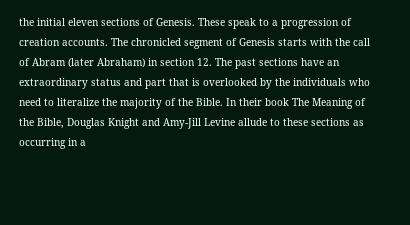the initial eleven sections of Genesis. These speak to a progression of creation accounts. The chronicled segment of Genesis starts with the call of Abram (later Abraham) in section 12. The past sections have an extraordinary status and part that is overlooked by the individuals who need to literalize the majority of the Bible. In their book The Meaning of the Bible, Douglas Knight and Amy-Jill Levine allude to these sections as occurring in a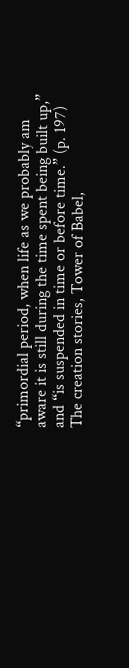“primordial period, when life as we probably am aware it is still during the time spent being built up,” and “is suspended in time or before time.” (p. 197) The creation stories, Tower of Babel,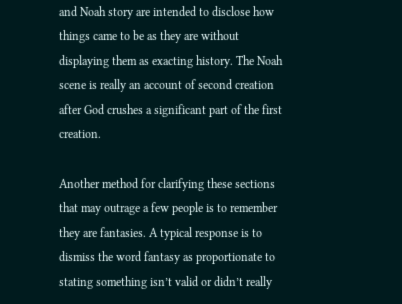and Noah story are intended to disclose how things came to be as they are without displaying them as exacting history. The Noah scene is really an account of second creation after God crushes a significant part of the first creation.

Another method for clarifying these sections that may outrage a few people is to remember they are fantasies. A typical response is to dismiss the word fantasy as proportionate to stating something isn’t valid or didn’t really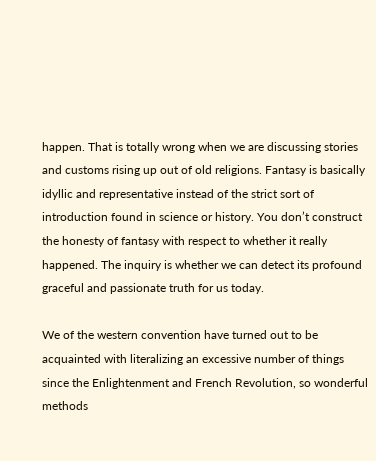happen. That is totally wrong when we are discussing stories and customs rising up out of old religions. Fantasy is basically idyllic and representative instead of the strict sort of introduction found in science or history. You don’t construct the honesty of fantasy with respect to whether it really happened. The inquiry is whether we can detect its profound graceful and passionate truth for us today.

We of the western convention have turned out to be acquainted with literalizing an excessive number of things since the Enlightenment and French Revolution, so wonderful methods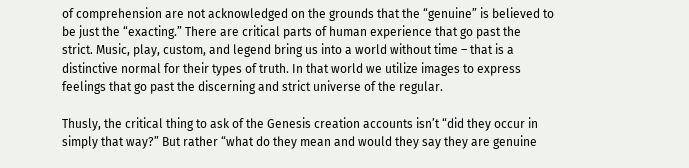of comprehension are not acknowledged on the grounds that the “genuine” is believed to be just the “exacting.” There are critical parts of human experience that go past the strict. Music, play, custom, and legend bring us into a world without time – that is a distinctive normal for their types of truth. In that world we utilize images to express feelings that go past the discerning and strict universe of the regular.

Thusly, the critical thing to ask of the Genesis creation accounts isn’t “did they occur in simply that way?” But rather “what do they mean and would they say they are genuine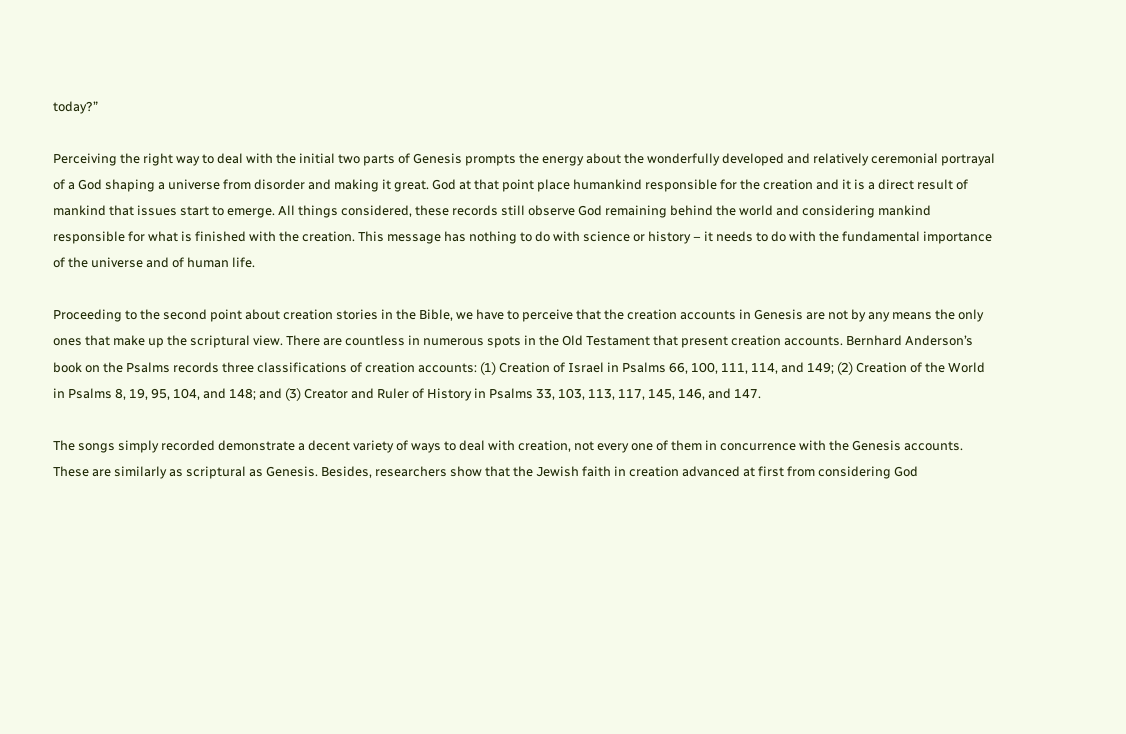today?”

Perceiving the right way to deal with the initial two parts of Genesis prompts the energy about the wonderfully developed and relatively ceremonial portrayal of a God shaping a universe from disorder and making it great. God at that point place humankind responsible for the creation and it is a direct result of mankind that issues start to emerge. All things considered, these records still observe God remaining behind the world and considering mankind responsible for what is finished with the creation. This message has nothing to do with science or history – it needs to do with the fundamental importance of the universe and of human life.

Proceeding to the second point about creation stories in the Bible, we have to perceive that the creation accounts in Genesis are not by any means the only ones that make up the scriptural view. There are countless in numerous spots in the Old Testament that present creation accounts. Bernhard Anderson’s book on the Psalms records three classifications of creation accounts: (1) Creation of Israel in Psalms 66, 100, 111, 114, and 149; (2) Creation of the World in Psalms 8, 19, 95, 104, and 148; and (3) Creator and Ruler of History in Psalms 33, 103, 113, 117, 145, 146, and 147.

The songs simply recorded demonstrate a decent variety of ways to deal with creation, not every one of them in concurrence with the Genesis accounts. These are similarly as scriptural as Genesis. Besides, researchers show that the Jewish faith in creation advanced at first from considering God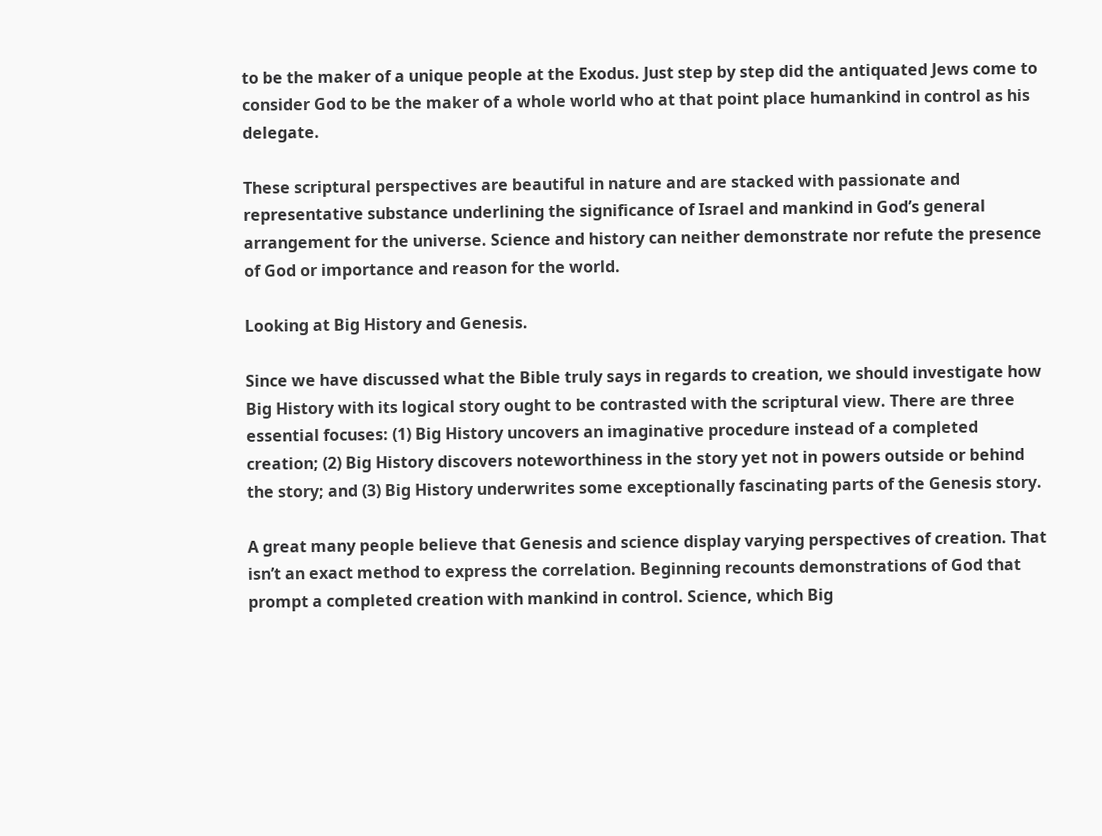to be the maker of a unique people at the Exodus. Just step by step did the antiquated Jews come to consider God to be the maker of a whole world who at that point place humankind in control as his delegate.

These scriptural perspectives are beautiful in nature and are stacked with passionate and representative substance underlining the significance of Israel and mankind in God’s general arrangement for the universe. Science and history can neither demonstrate nor refute the presence of God or importance and reason for the world.

Looking at Big History and Genesis.

Since we have discussed what the Bible truly says in regards to creation, we should investigate how Big History with its logical story ought to be contrasted with the scriptural view. There are three essential focuses: (1) Big History uncovers an imaginative procedure instead of a completed creation; (2) Big History discovers noteworthiness in the story yet not in powers outside or behind the story; and (3) Big History underwrites some exceptionally fascinating parts of the Genesis story.

A great many people believe that Genesis and science display varying perspectives of creation. That isn’t an exact method to express the correlation. Beginning recounts demonstrations of God that prompt a completed creation with mankind in control. Science, which Big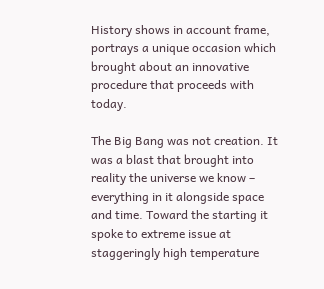History shows in account frame, portrays a unique occasion which brought about an innovative procedure that proceeds with today.

The Big Bang was not creation. It was a blast that brought into reality the universe we know – everything in it alongside space and time. Toward the starting it spoke to extreme issue at staggeringly high temperature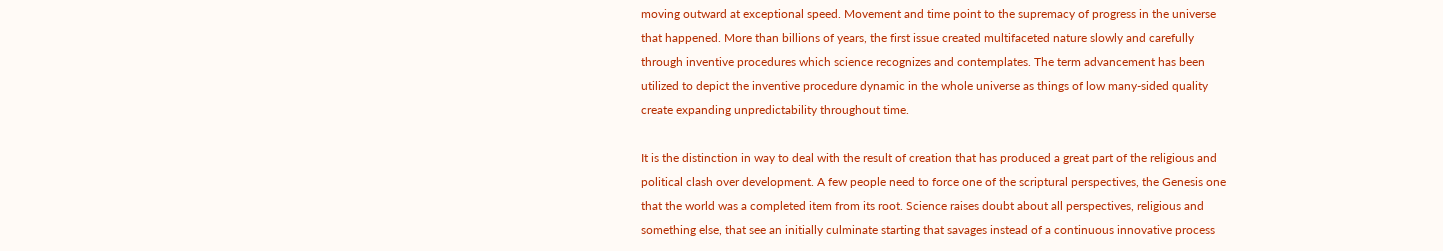moving outward at exceptional speed. Movement and time point to the supremacy of progress in the universe that happened. More than billions of years, the first issue created multifaceted nature slowly and carefully through inventive procedures which science recognizes and contemplates. The term advancement has been utilized to depict the inventive procedure dynamic in the whole universe as things of low many-sided quality create expanding unpredictability throughout time.

It is the distinction in way to deal with the result of creation that has produced a great part of the religious and political clash over development. A few people need to force one of the scriptural perspectives, the Genesis one that the world was a completed item from its root. Science raises doubt about all perspectives, religious and something else, that see an initially culminate starting that savages instead of a continuous innovative process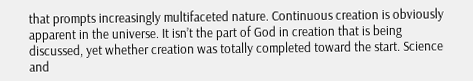that prompts increasingly multifaceted nature. Continuous creation is obviously apparent in the universe. It isn’t the part of God in creation that is being discussed, yet whether creation was totally completed toward the start. Science and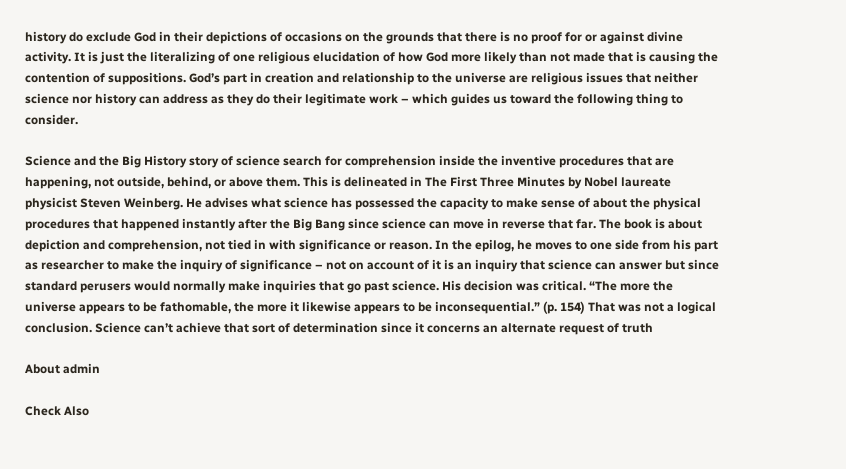history do exclude God in their depictions of occasions on the grounds that there is no proof for or against divine activity. It is just the literalizing of one religious elucidation of how God more likely than not made that is causing the contention of suppositions. God’s part in creation and relationship to the universe are religious issues that neither science nor history can address as they do their legitimate work – which guides us toward the following thing to consider.

Science and the Big History story of science search for comprehension inside the inventive procedures that are happening, not outside, behind, or above them. This is delineated in The First Three Minutes by Nobel laureate physicist Steven Weinberg. He advises what science has possessed the capacity to make sense of about the physical procedures that happened instantly after the Big Bang since science can move in reverse that far. The book is about depiction and comprehension, not tied in with significance or reason. In the epilog, he moves to one side from his part as researcher to make the inquiry of significance – not on account of it is an inquiry that science can answer but since standard perusers would normally make inquiries that go past science. His decision was critical. “The more the universe appears to be fathomable, the more it likewise appears to be inconsequential.” (p. 154) That was not a logical conclusion. Science can’t achieve that sort of determination since it concerns an alternate request of truth

About admin

Check Also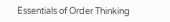Essentials of Order Thinking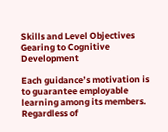Skills and Level Objectives Gearing to Cognitive Development

Each guidance’s motivation is to guarantee employable learning among its members. Regardless of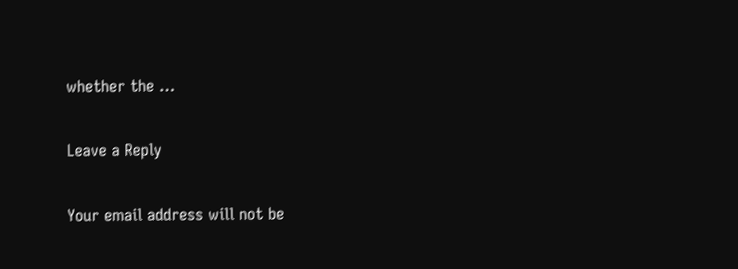whether the …

Leave a Reply

Your email address will not be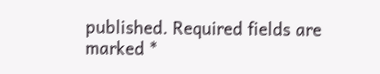published. Required fields are marked *